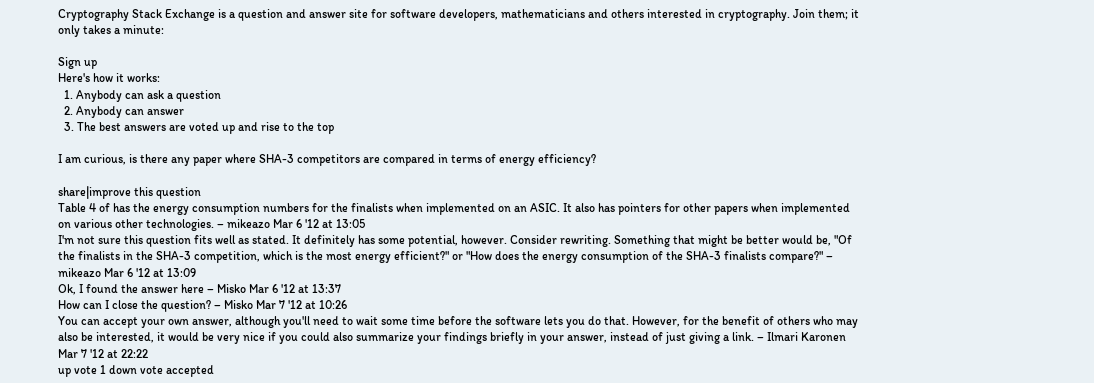Cryptography Stack Exchange is a question and answer site for software developers, mathematicians and others interested in cryptography. Join them; it only takes a minute:

Sign up
Here's how it works:
  1. Anybody can ask a question
  2. Anybody can answer
  3. The best answers are voted up and rise to the top

I am curious, is there any paper where SHA-3 competitors are compared in terms of energy efficiency?

share|improve this question
Table 4 of has the energy consumption numbers for the finalists when implemented on an ASIC. It also has pointers for other papers when implemented on various other technologies. – mikeazo Mar 6 '12 at 13:05
I'm not sure this question fits well as stated. It definitely has some potential, however. Consider rewriting. Something that might be better would be, "Of the finalists in the SHA-3 competition, which is the most energy efficient?" or "How does the energy consumption of the SHA-3 finalists compare?" – mikeazo Mar 6 '12 at 13:09
Ok, I found the answer here – Misko Mar 6 '12 at 13:37
How can I close the question? – Misko Mar 7 '12 at 10:26
You can accept your own answer, although you'll need to wait some time before the software lets you do that. However, for the benefit of others who may also be interested, it would be very nice if you could also summarize your findings briefly in your answer, instead of just giving a link. – Ilmari Karonen Mar 7 '12 at 22:22
up vote 1 down vote accepted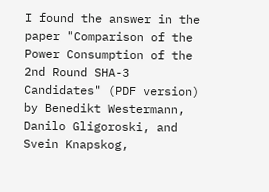I found the answer in the paper "Comparison of the Power Consumption of the 2nd Round SHA-3 Candidates" (PDF version) by Benedikt Westermann, Danilo Gligoroski, and Svein Knapskog,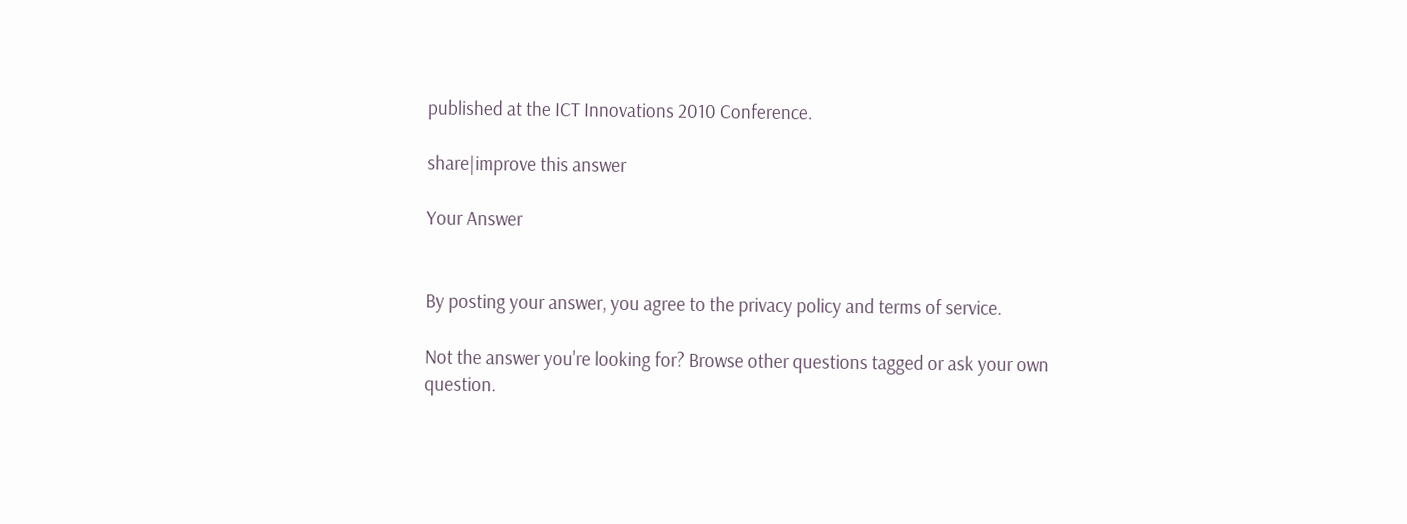published at the ICT Innovations 2010 Conference.

share|improve this answer

Your Answer


By posting your answer, you agree to the privacy policy and terms of service.

Not the answer you're looking for? Browse other questions tagged or ask your own question.